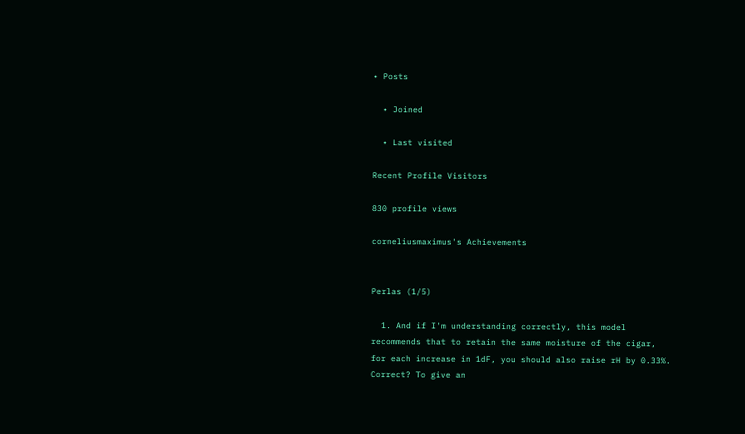• Posts

  • Joined

  • Last visited

Recent Profile Visitors

830 profile views

corneliusmaximus's Achievements


Perlas (1/5)

  1. And if I'm understanding correctly, this model recommends that to retain the same moisture of the cigar, for each increase in 1dF, you should also raise rH by 0.33%. Correct? To give an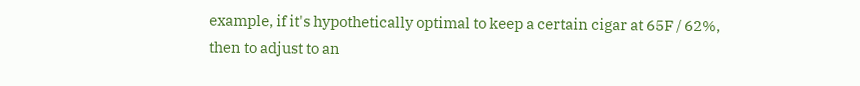example, if it's hypothetically optimal to keep a certain cigar at 65F / 62%, then to adjust to an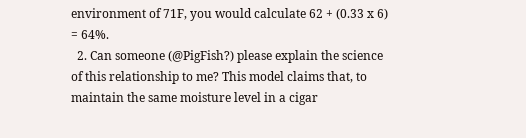environment of 71F, you would calculate 62 + (0.33 x 6) = 64%.
  2. Can someone (@PigFish?) please explain the science of this relationship to me? This model claims that, to maintain the same moisture level in a cigar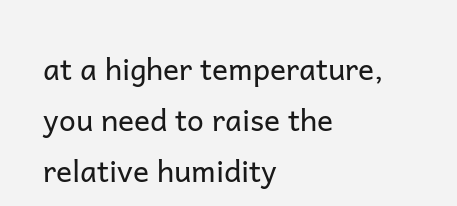at a higher temperature, you need to raise the relative humidity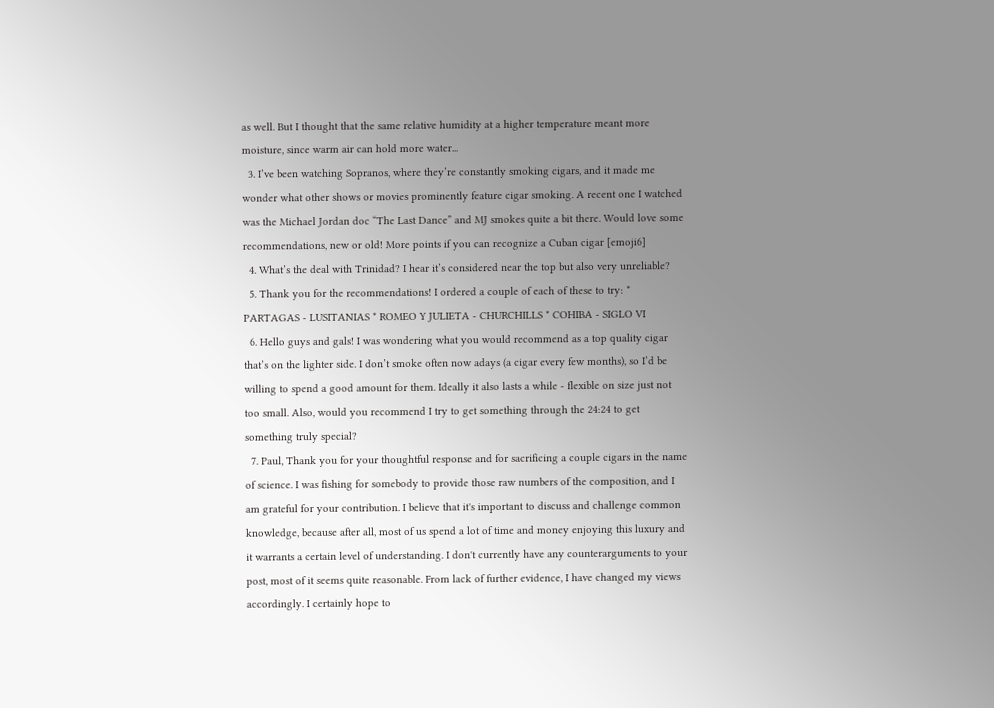as well. But I thought that the same relative humidity at a higher temperature meant more moisture, since warm air can hold more water...
  3. I’ve been watching Sopranos, where they’re constantly smoking cigars, and it made me wonder what other shows or movies prominently feature cigar smoking. A recent one I watched was the Michael Jordan doc “The Last Dance” and MJ smokes quite a bit there. Would love some recommendations, new or old! More points if you can recognize a Cuban cigar [emoji6]
  4. What’s the deal with Trinidad? I hear it’s considered near the top but also very unreliable?
  5. Thank you for the recommendations! I ordered a couple of each of these to try: * PARTAGAS - LUSITANIAS * ROMEO Y JULIETA - CHURCHILLS * COHIBA - SIGLO VI
  6. Hello guys and gals! I was wondering what you would recommend as a top quality cigar that’s on the lighter side. I don’t smoke often now adays (a cigar every few months), so I’d be willing to spend a good amount for them. Ideally it also lasts a while - flexible on size just not too small. Also, would you recommend I try to get something through the 24:24 to get something truly special?
  7. Paul, Thank you for your thoughtful response and for sacrificing a couple cigars in the name of science. I was fishing for somebody to provide those raw numbers of the composition, and I am grateful for your contribution. I believe that it's important to discuss and challenge common knowledge, because after all, most of us spend a lot of time and money enjoying this luxury and it warrants a certain level of understanding. I don't currently have any counterarguments to your post, most of it seems quite reasonable. From lack of further evidence, I have changed my views accordingly. I certainly hope to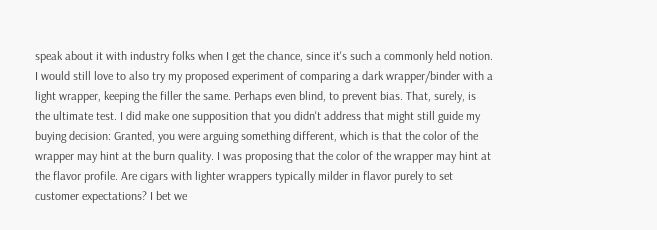speak about it with industry folks when I get the chance, since it's such a commonly held notion. I would still love to also try my proposed experiment of comparing a dark wrapper/binder with a light wrapper, keeping the filler the same. Perhaps even blind, to prevent bias. That, surely, is the ultimate test. I did make one supposition that you didn't address that might still guide my buying decision: Granted, you were arguing something different, which is that the color of the wrapper may hint at the burn quality. I was proposing that the color of the wrapper may hint at the flavor profile. Are cigars with lighter wrappers typically milder in flavor purely to set customer expectations? I bet we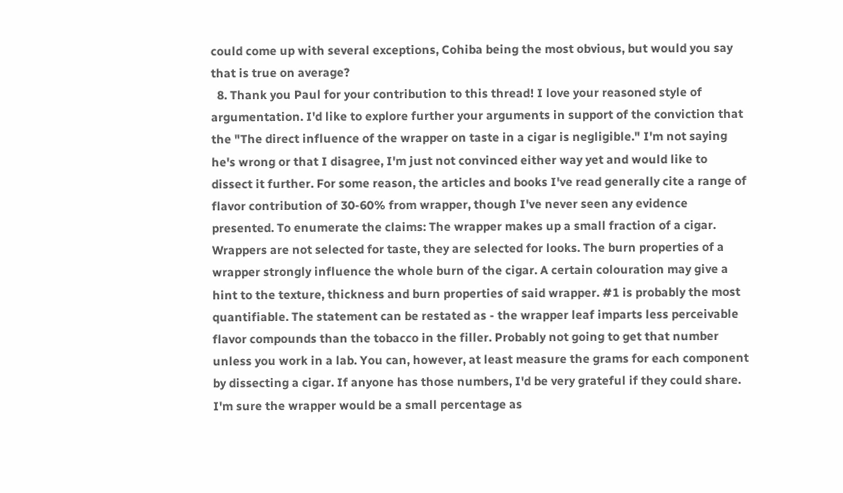could come up with several exceptions, Cohiba being the most obvious, but would you say that is true on average?
  8. Thank you Paul for your contribution to this thread! I love your reasoned style of argumentation. I'd like to explore further your arguments in support of the conviction that the "The direct influence of the wrapper on taste in a cigar is negligible." I'm not saying he's wrong or that I disagree, I'm just not convinced either way yet and would like to dissect it further. For some reason, the articles and books I've read generally cite a range of flavor contribution of 30-60% from wrapper, though I've never seen any evidence presented. To enumerate the claims: The wrapper makes up a small fraction of a cigar. Wrappers are not selected for taste, they are selected for looks. The burn properties of a wrapper strongly influence the whole burn of the cigar. A certain colouration may give a hint to the texture, thickness and burn properties of said wrapper. #1 is probably the most quantifiable. The statement can be restated as - the wrapper leaf imparts less perceivable flavor compounds than the tobacco in the filler. Probably not going to get that number unless you work in a lab. You can, however, at least measure the grams for each component by dissecting a cigar. If anyone has those numbers, I'd be very grateful if they could share. I'm sure the wrapper would be a small percentage as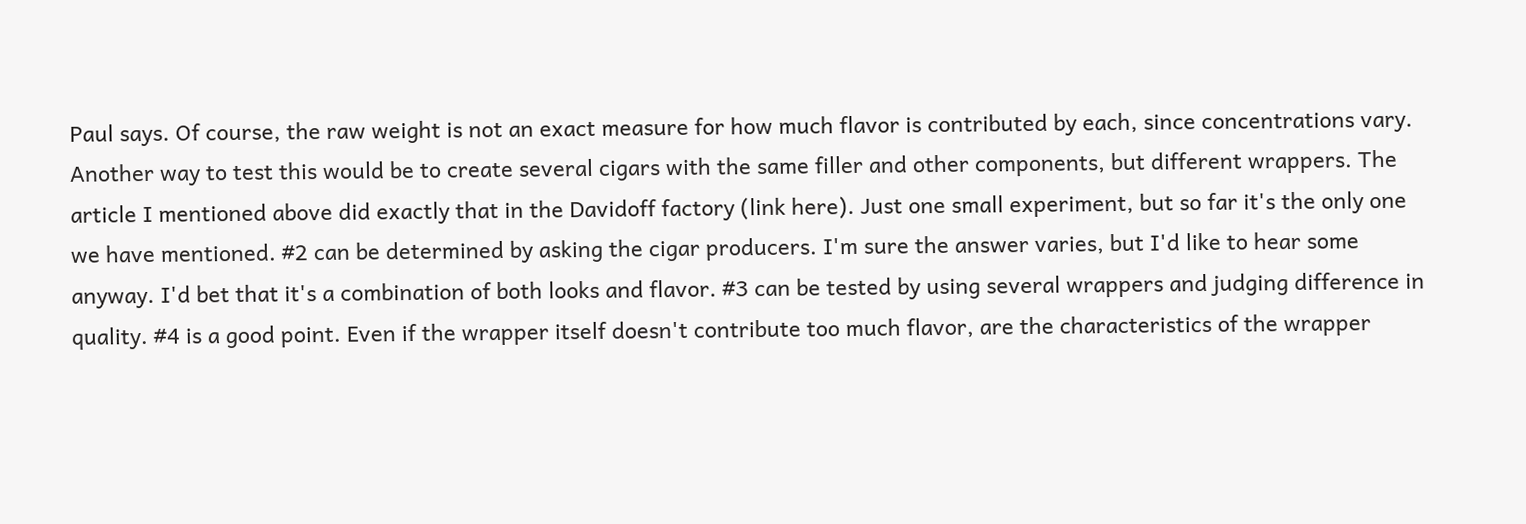Paul says. Of course, the raw weight is not an exact measure for how much flavor is contributed by each, since concentrations vary. Another way to test this would be to create several cigars with the same filler and other components, but different wrappers. The article I mentioned above did exactly that in the Davidoff factory (link here). Just one small experiment, but so far it's the only one we have mentioned. #2 can be determined by asking the cigar producers. I'm sure the answer varies, but I'd like to hear some anyway. I'd bet that it's a combination of both looks and flavor. #3 can be tested by using several wrappers and judging difference in quality. #4 is a good point. Even if the wrapper itself doesn't contribute too much flavor, are the characteristics of the wrapper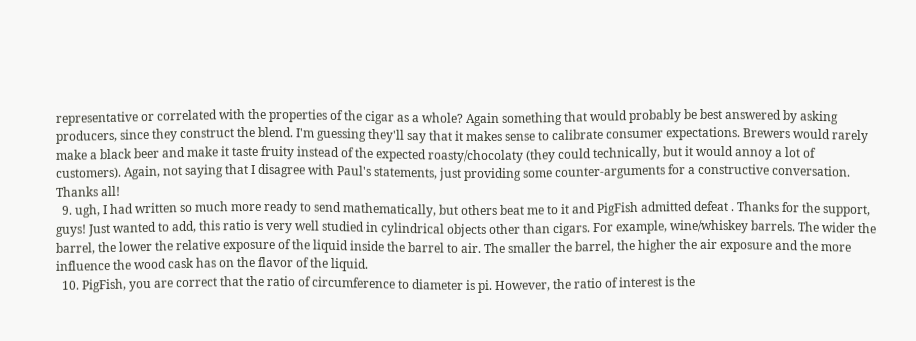representative or correlated with the properties of the cigar as a whole? Again something that would probably be best answered by asking producers, since they construct the blend. I'm guessing they'll say that it makes sense to calibrate consumer expectations. Brewers would rarely make a black beer and make it taste fruity instead of the expected roasty/chocolaty (they could technically, but it would annoy a lot of customers). Again, not saying that I disagree with Paul's statements, just providing some counter-arguments for a constructive conversation. Thanks all!
  9. ugh, I had written so much more ready to send mathematically, but others beat me to it and PigFish admitted defeat . Thanks for the support, guys! Just wanted to add, this ratio is very well studied in cylindrical objects other than cigars. For example, wine/whiskey barrels. The wider the barrel, the lower the relative exposure of the liquid inside the barrel to air. The smaller the barrel, the higher the air exposure and the more influence the wood cask has on the flavor of the liquid.
  10. PigFish, you are correct that the ratio of circumference to diameter is pi. However, the ratio of interest is the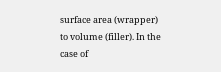surface area (wrapper) to volume (filler). In the case of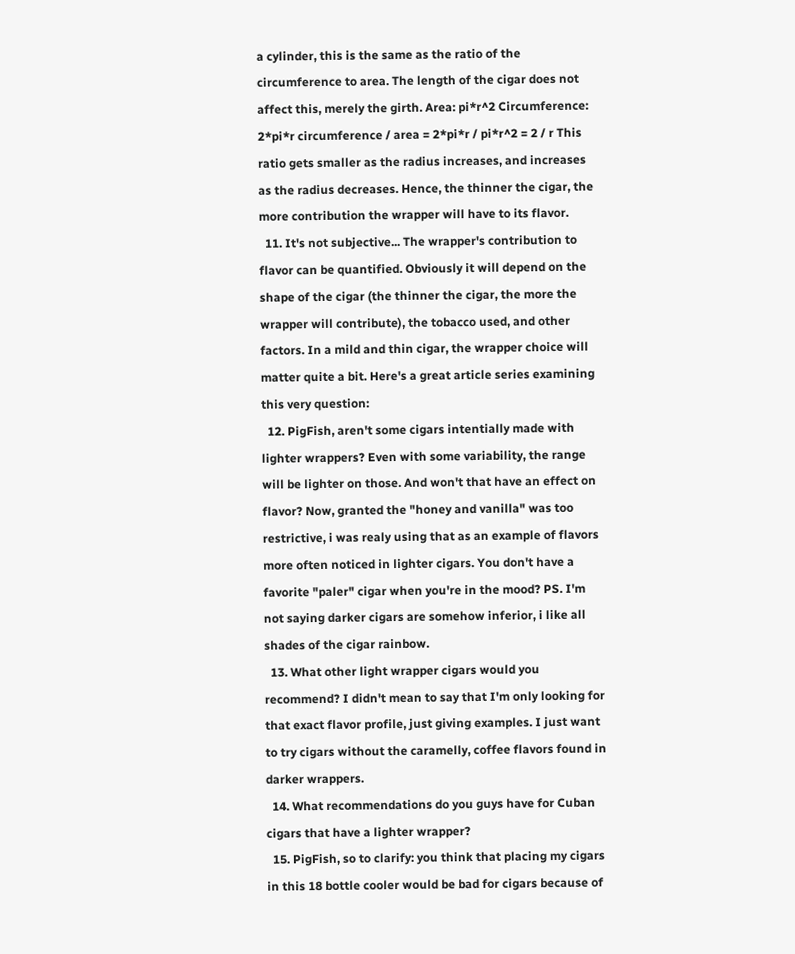a cylinder, this is the same as the ratio of the circumference to area. The length of the cigar does not affect this, merely the girth. Area: pi*r^2 Circumference: 2*pi*r circumference / area = 2*pi*r / pi*r^2 = 2 / r This ratio gets smaller as the radius increases, and increases as the radius decreases. Hence, the thinner the cigar, the more contribution the wrapper will have to its flavor.
  11. It's not subjective... The wrapper's contribution to flavor can be quantified. Obviously it will depend on the shape of the cigar (the thinner the cigar, the more the wrapper will contribute), the tobacco used, and other factors. In a mild and thin cigar, the wrapper choice will matter quite a bit. Here's a great article series examining this very question:
  12. PigFish, aren't some cigars intentially made with lighter wrappers? Even with some variability, the range will be lighter on those. And won't that have an effect on flavor? Now, granted the "honey and vanilla" was too restrictive, i was realy using that as an example of flavors more often noticed in lighter cigars. You don't have a favorite "paler" cigar when you're in the mood? PS. I'm not saying darker cigars are somehow inferior, i like all shades of the cigar rainbow.
  13. What other light wrapper cigars would you recommend? I didn't mean to say that I'm only looking for that exact flavor profile, just giving examples. I just want to try cigars without the caramelly, coffee flavors found in darker wrappers.
  14. What recommendations do you guys have for Cuban cigars that have a lighter wrapper?
  15. PigFish, so to clarify: you think that placing my cigars in this 18 bottle cooler would be bad for cigars because of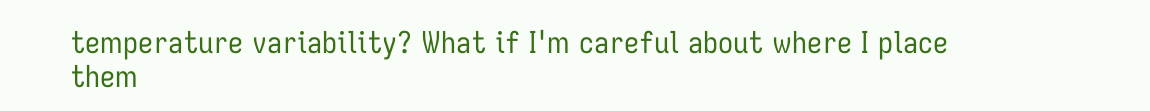temperature variability? What if I'm careful about where I place them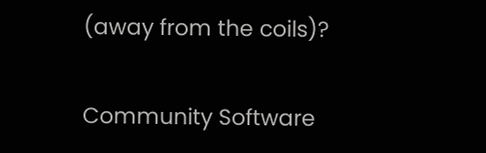(away from the coils)?

Community Software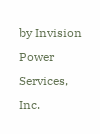by Invision Power Services, Inc.